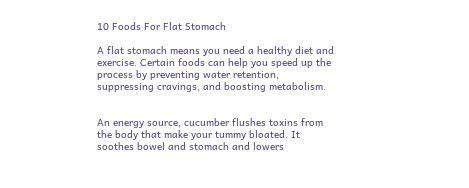10 Foods For Flat Stomach

A flat stomach means you need a healthy diet and exercise. Certain foods can help you speed up the process by preventing water retention, suppressing cravings, and boosting metabolism.


An energy source, cucumber flushes toxins from the body that make your tummy bloated. It soothes bowel and stomach and lowers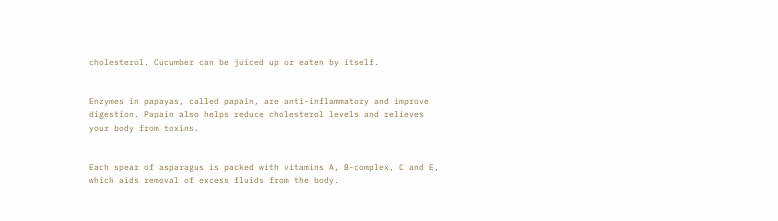cholesterol. Cucumber can be juiced up or eaten by itself.


Enzymes in papayas, called papain, are anti-inflammatory and improve digestion. Papain also helps reduce cholesterol levels and relieves your body from toxins.


Each spear of asparagus is packed with vitamins A, B-complex, C and E, which aids removal of excess fluids from the body.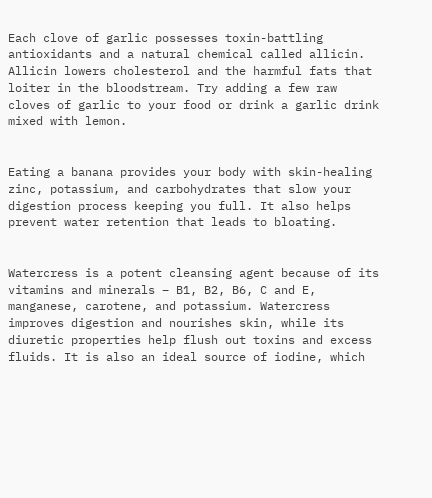Each clove of garlic possesses toxin-battling antioxidants and a natural chemical called allicin. Allicin lowers cholesterol and the harmful fats that loiter in the bloodstream. Try adding a few raw cloves of garlic to your food or drink a garlic drink mixed with lemon.


Eating a banana provides your body with skin-healing zinc, potassium, and carbohydrates that slow your digestion process keeping you full. It also helps prevent water retention that leads to bloating.


Watercress is a potent cleansing agent because of its vitamins and minerals – B1, B2, B6, C and E, manganese, carotene, and potassium. Watercress improves digestion and nourishes skin, while its diuretic properties help flush out toxins and excess fluids. It is also an ideal source of iodine, which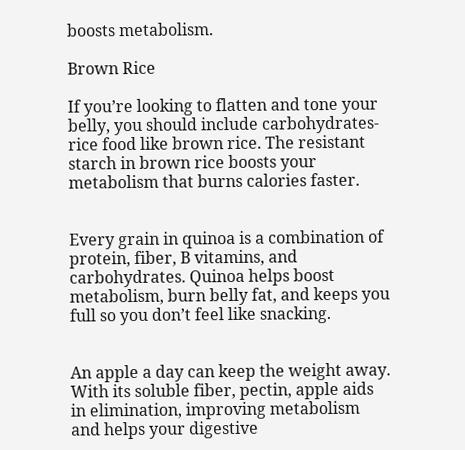boosts metabolism.

Brown Rice

If you’re looking to flatten and tone your belly, you should include carbohydrates-rice food like brown rice. The resistant starch in brown rice boosts your metabolism that burns calories faster.


Every grain in quinoa is a combination of protein, fiber, B vitamins, and carbohydrates. Quinoa helps boost metabolism, burn belly fat, and keeps you full so you don’t feel like snacking.


An apple a day can keep the weight away. With its soluble fiber, pectin, apple aids in elimination, improving metabolism and helps your digestive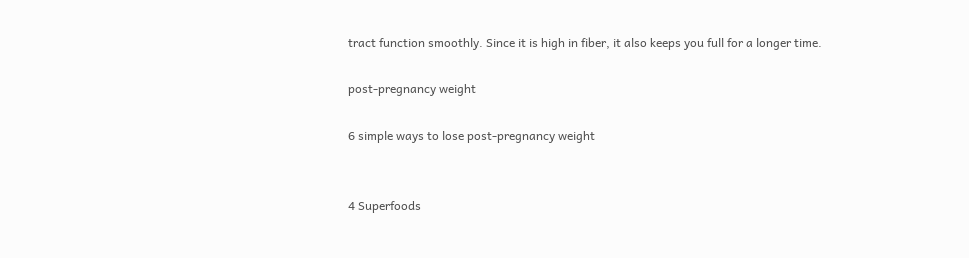tract function smoothly. Since it is high in fiber, it also keeps you full for a longer time.

post-pregnancy weight

6 simple ways to lose post-pregnancy weight


4 Superfoods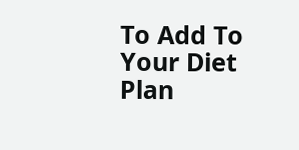To Add To Your Diet Plan